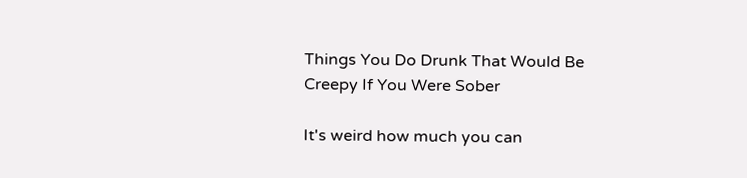Things You Do Drunk That Would Be Creepy If You Were Sober

It's weird how much you can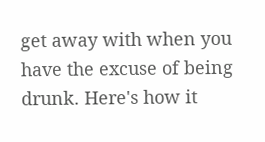get away with when you have the excuse of being drunk. Here's how it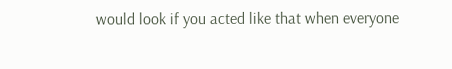would look if you acted like that when everyone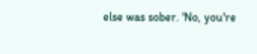else was sober. 'No, you're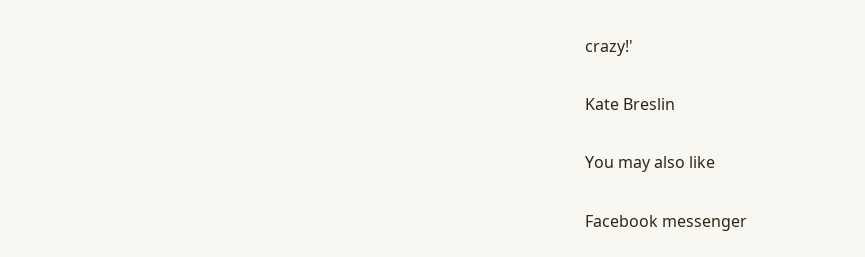crazy!'

Kate Breslin

You may also like

Facebook messenger